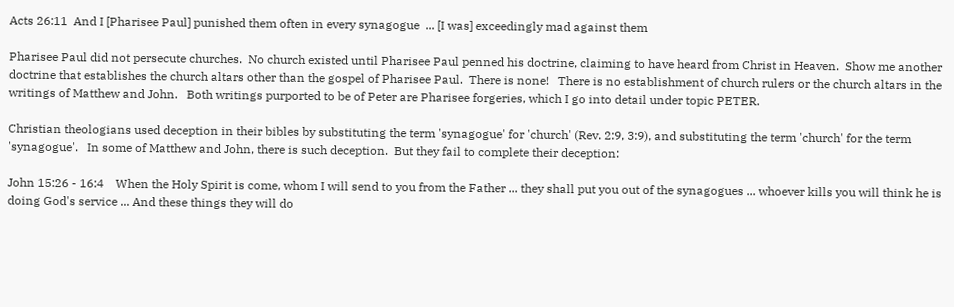Acts 26:11  And I [Pharisee Paul] punished them often in every synagogue  ... [I was] exceedingly mad against them

Pharisee Paul did not persecute churches.  No church existed until Pharisee Paul penned his doctrine, claiming to have heard from Christ in Heaven.  Show me another doctrine that establishes the church altars other than the gospel of Pharisee Paul.  There is none!   There is no establishment of church rulers or the church altars in the writings of Matthew and John.   Both writings purported to be of Peter are Pharisee forgeries, which I go into detail under topic PETER.

Christian theologians used deception in their bibles by substituting the term 'synagogue' for 'church' (Rev. 2:9, 3:9), and substituting the term 'church' for the term 'synagogue'.   In some of Matthew and John, there is such deception.  But they fail to complete their deception:

John 15:26 - 16:4    When the Holy Spirit is come, whom I will send to you from the Father ... they shall put you out of the synagogues ... whoever kills you will think he is doing God's service ... And these things they will do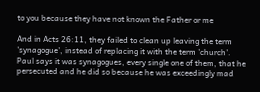to you because they have not known the Father or me

And in Acts 26:11, they failed to clean up leaving the term 'synagogue', instead of replacing it with the term 'church'.   Paul says it was synagogues, every single one of them, that he persecuted and he did so because he was exceedingly mad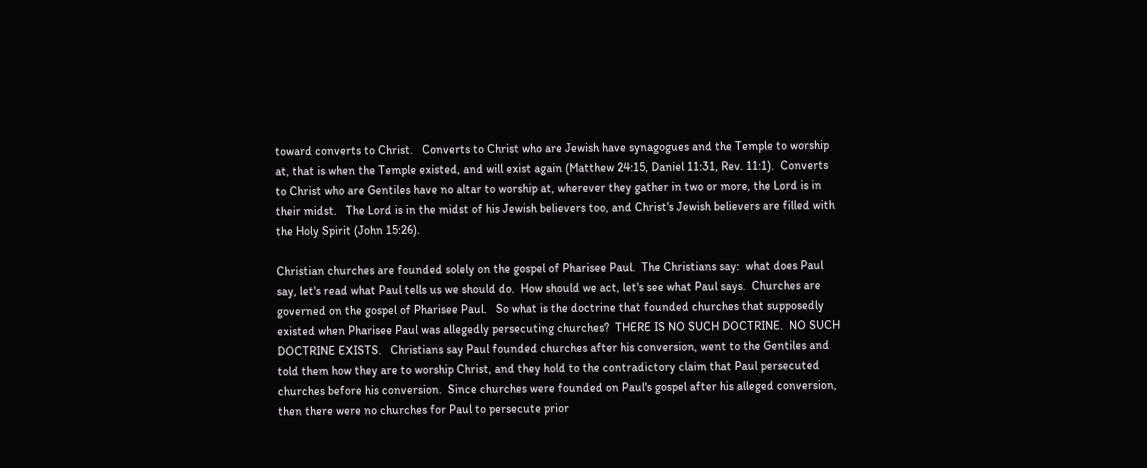toward converts to Christ.   Converts to Christ who are Jewish have synagogues and the Temple to worship at, that is when the Temple existed, and will exist again (Matthew 24:15, Daniel 11:31, Rev. 11:1).  Converts to Christ who are Gentiles have no altar to worship at, wherever they gather in two or more, the Lord is in their midst.   The Lord is in the midst of his Jewish believers too, and Christ's Jewish believers are filled with the Holy Spirit (John 15:26).

Christian churches are founded solely on the gospel of Pharisee Paul.  The Christians say:  what does Paul say, let's read what Paul tells us we should do.  How should we act, let's see what Paul says.  Churches are governed on the gospel of Pharisee Paul.   So what is the doctrine that founded churches that supposedly existed when Pharisee Paul was allegedly persecuting churches?  THERE IS NO SUCH DOCTRINE.  NO SUCH DOCTRINE EXISTS.   Christians say Paul founded churches after his conversion, went to the Gentiles and told them how they are to worship Christ, and they hold to the contradictory claim that Paul persecuted churches before his conversion.  Since churches were founded on Paul's gospel after his alleged conversion, then there were no churches for Paul to persecute prior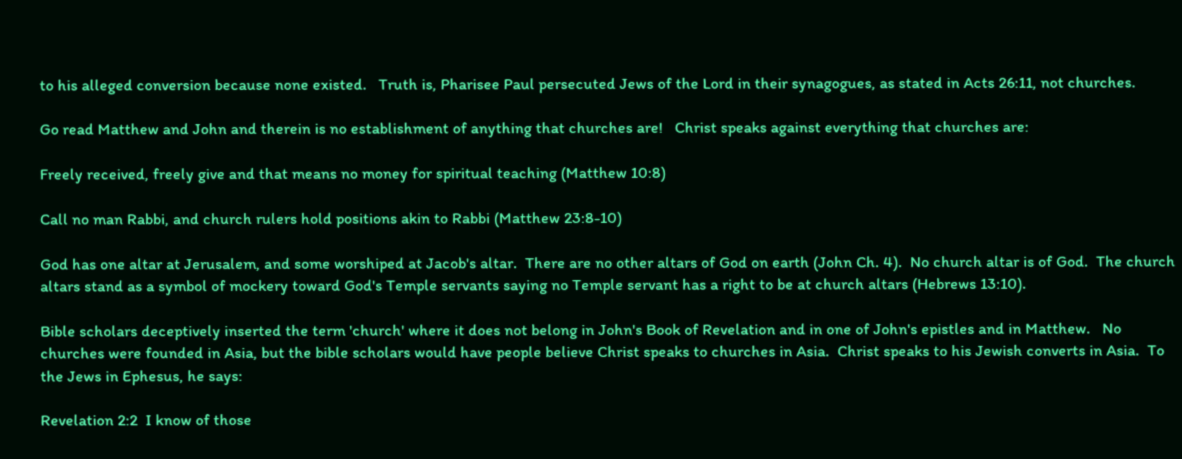to his alleged conversion because none existed.   Truth is, Pharisee Paul persecuted Jews of the Lord in their synagogues, as stated in Acts 26:11, not churches.

Go read Matthew and John and therein is no establishment of anything that churches are!   Christ speaks against everything that churches are:

Freely received, freely give and that means no money for spiritual teaching (Matthew 10:8)

Call no man Rabbi, and church rulers hold positions akin to Rabbi (Matthew 23:8-10)

God has one altar at Jerusalem, and some worshiped at Jacob's altar.  There are no other altars of God on earth (John Ch. 4).  No church altar is of God.  The church altars stand as a symbol of mockery toward God's Temple servants saying no Temple servant has a right to be at church altars (Hebrews 13:10).

Bible scholars deceptively inserted the term 'church' where it does not belong in John's Book of Revelation and in one of John's epistles and in Matthew.   No churches were founded in Asia, but the bible scholars would have people believe Christ speaks to churches in Asia.  Christ speaks to his Jewish converts in Asia.  To the Jews in Ephesus, he says:

Revelation 2:2  I know of those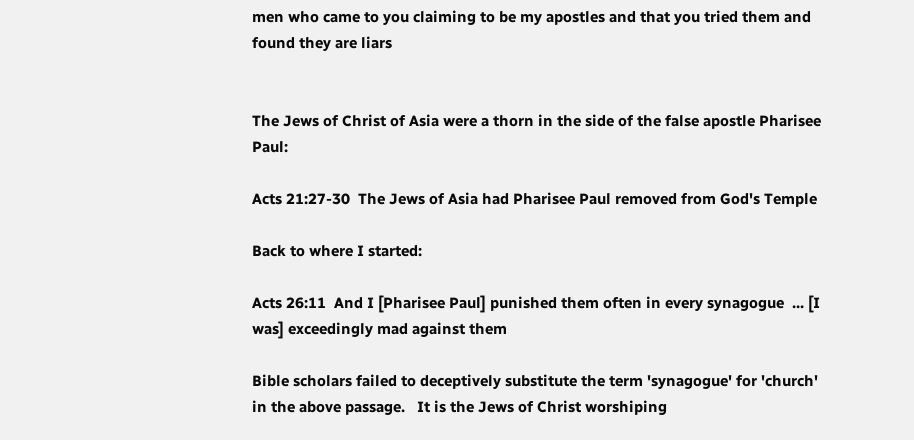men who came to you claiming to be my apostles and that you tried them and found they are liars


The Jews of Christ of Asia were a thorn in the side of the false apostle Pharisee Paul:

Acts 21:27-30  The Jews of Asia had Pharisee Paul removed from God's Temple

Back to where I started:

Acts 26:11  And I [Pharisee Paul] punished them often in every synagogue  ... [I was] exceedingly mad against them

Bible scholars failed to deceptively substitute the term 'synagogue' for 'church' in the above passage.   It is the Jews of Christ worshiping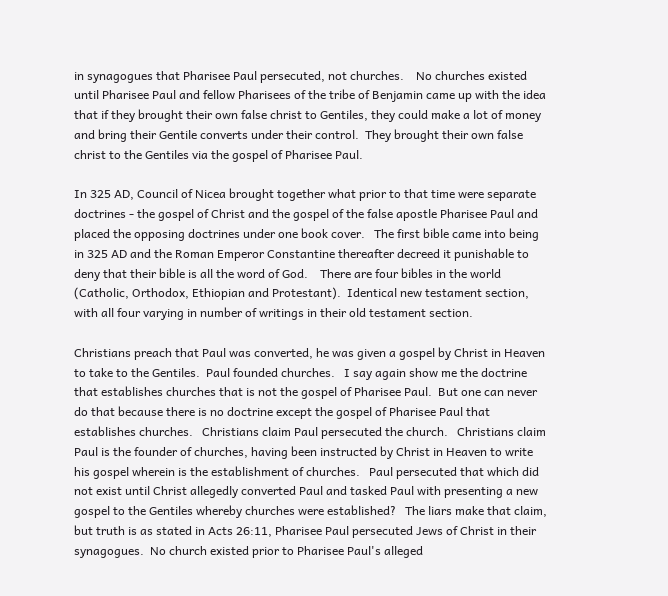in synagogues that Pharisee Paul persecuted, not churches.    No churches existed until Pharisee Paul and fellow Pharisees of the tribe of Benjamin came up with the idea that if they brought their own false christ to Gentiles, they could make a lot of money and bring their Gentile converts under their control.  They brought their own false christ to the Gentiles via the gospel of Pharisee Paul.

In 325 AD, Council of Nicea brought together what prior to that time were separate doctrines - the gospel of Christ and the gospel of the false apostle Pharisee Paul and placed the opposing doctrines under one book cover.   The first bible came into being in 325 AD and the Roman Emperor Constantine thereafter decreed it punishable to deny that their bible is all the word of God.    There are four bibles in the world (Catholic, Orthodox, Ethiopian and Protestant).  Identical new testament section, with all four varying in number of writings in their old testament section.

Christians preach that Paul was converted, he was given a gospel by Christ in Heaven to take to the Gentiles.  Paul founded churches.   I say again show me the doctrine that establishes churches that is not the gospel of Pharisee Paul.  But one can never do that because there is no doctrine except the gospel of Pharisee Paul that establishes churches.   Christians claim Paul persecuted the church.   Christians claim Paul is the founder of churches, having been instructed by Christ in Heaven to write his gospel wherein is the establishment of churches.   Paul persecuted that which did not exist until Christ allegedly converted Paul and tasked Paul with presenting a new gospel to the Gentiles whereby churches were established?   The liars make that claim, but truth is as stated in Acts 26:11, Pharisee Paul persecuted Jews of Christ in their synagogues.  No church existed prior to Pharisee Paul's alleged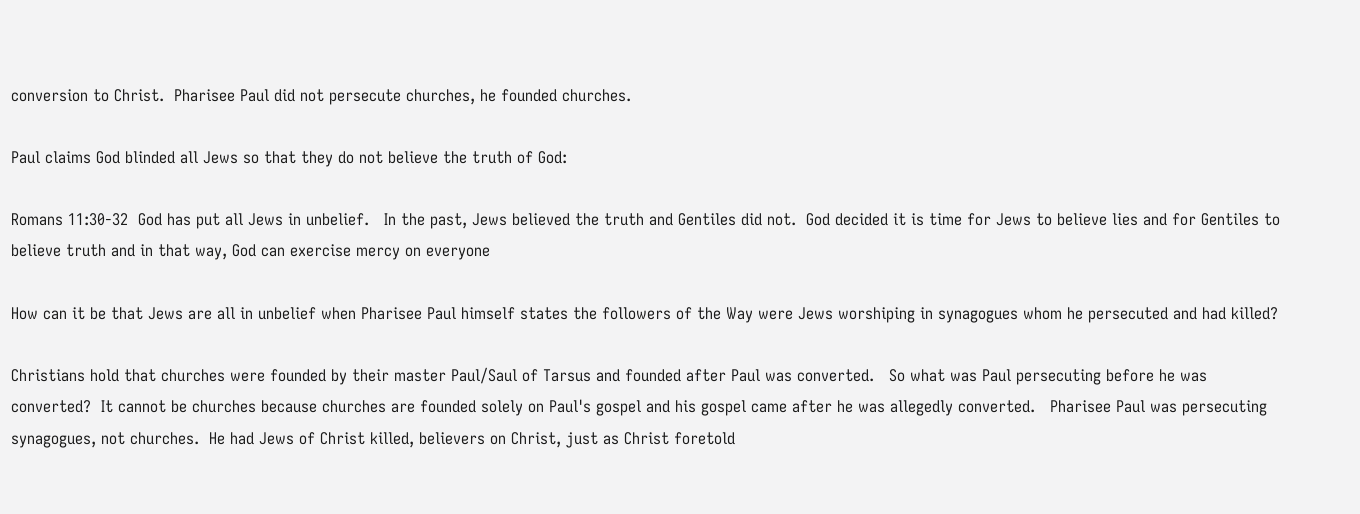conversion to Christ.  Pharisee Paul did not persecute churches, he founded churches.

Paul claims God blinded all Jews so that they do not believe the truth of God:

Romans 11:30-32  God has put all Jews in unbelief.   In the past, Jews believed the truth and Gentiles did not.  God decided it is time for Jews to believe lies and for Gentiles to believe truth and in that way, God can exercise mercy on everyone

How can it be that Jews are all in unbelief when Pharisee Paul himself states the followers of the Way were Jews worshiping in synagogues whom he persecuted and had killed?

Christians hold that churches were founded by their master Paul/Saul of Tarsus and founded after Paul was converted.   So what was Paul persecuting before he was converted?  It cannot be churches because churches are founded solely on Paul's gospel and his gospel came after he was allegedly converted.   Pharisee Paul was persecuting synagogues, not churches.  He had Jews of Christ killed, believers on Christ, just as Christ foretold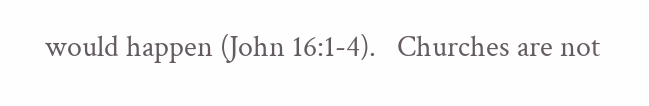would happen (John 16:1-4).   Churches are not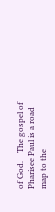of God.    The gospel of Pharisee Paul is a road map to the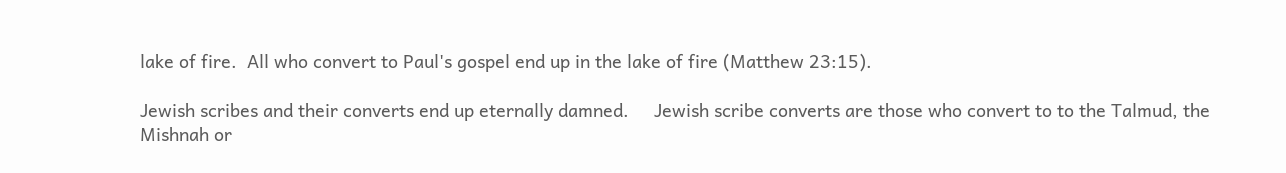lake of fire.  All who convert to Paul's gospel end up in the lake of fire (Matthew 23:15).

Jewish scribes and their converts end up eternally damned.     Jewish scribe converts are those who convert to to the Talmud, the Mishnah or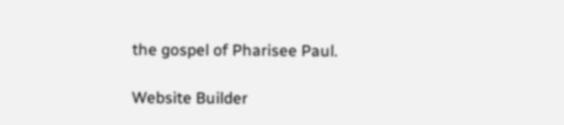the gospel of Pharisee Paul.

Website Builder